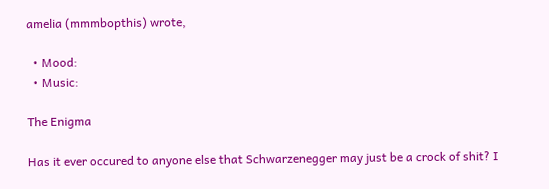amelia (mmmbopthis) wrote,

  • Mood:
  • Music:

The Enigma

Has it ever occured to anyone else that Schwarzenegger may just be a crock of shit? I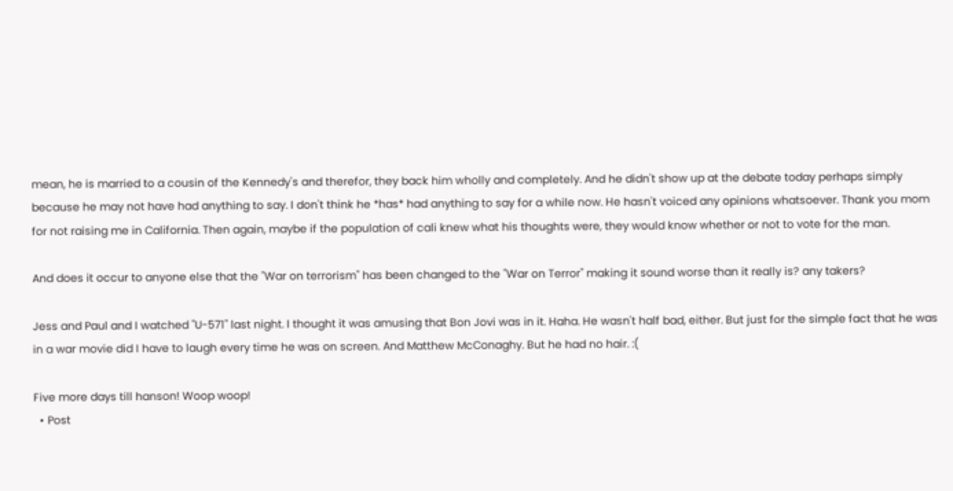mean, he is married to a cousin of the Kennedy's and therefor, they back him wholly and completely. And he didn't show up at the debate today perhaps simply because he may not have had anything to say. I don't think he *has* had anything to say for a while now. He hasn't voiced any opinions whatsoever. Thank you mom for not raising me in California. Then again, maybe if the population of cali knew what his thoughts were, they would know whether or not to vote for the man.

And does it occur to anyone else that the "War on terrorism" has been changed to the "War on Terror" making it sound worse than it really is? any takers?

Jess and Paul and I watched "U-571" last night. I thought it was amusing that Bon Jovi was in it. Haha. He wasn't half bad, either. But just for the simple fact that he was in a war movie did I have to laugh every time he was on screen. And Matthew McConaghy. But he had no hair. :(

Five more days till hanson! Woop woop!
  • Post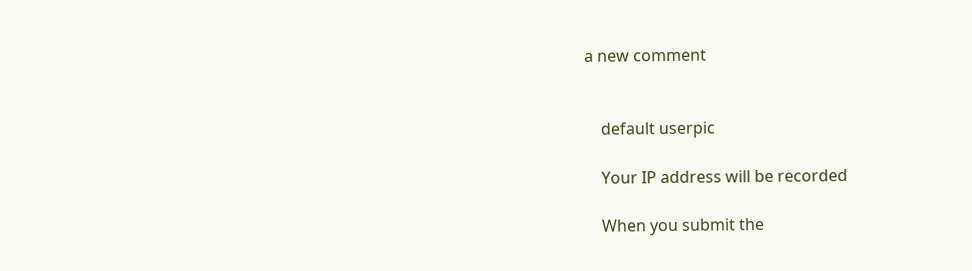a new comment


    default userpic

    Your IP address will be recorded

    When you submit the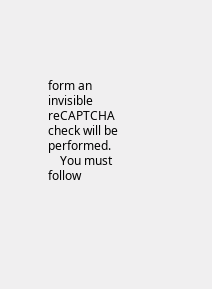form an invisible reCAPTCHA check will be performed.
    You must follow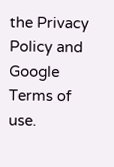the Privacy Policy and Google Terms of use.